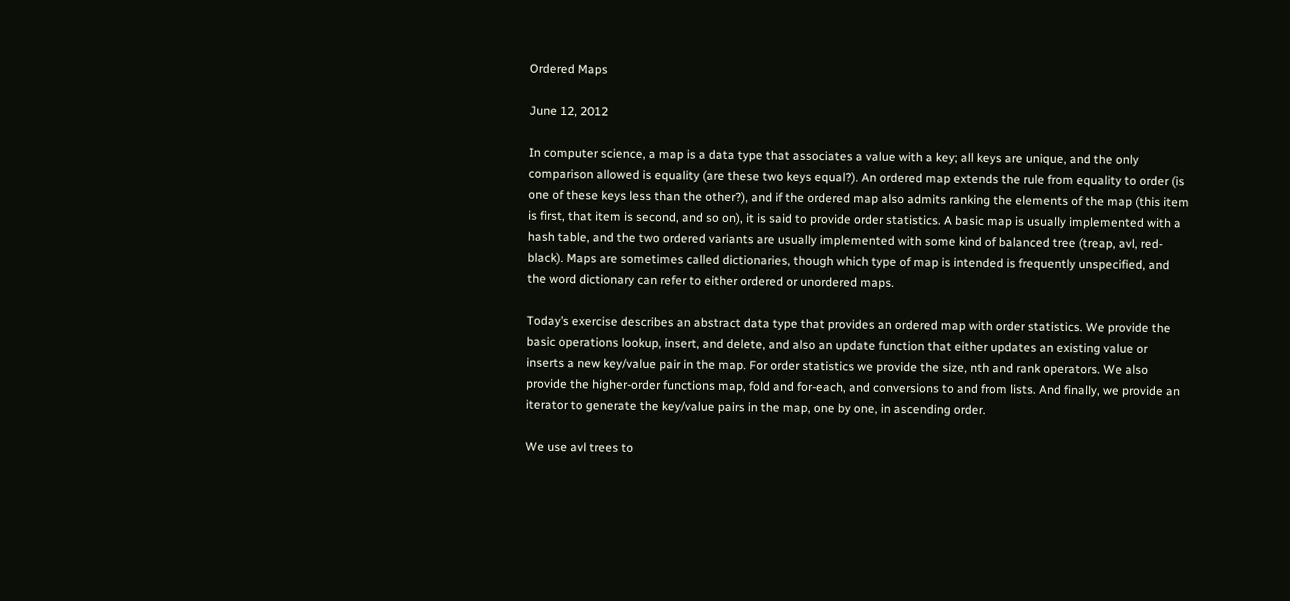Ordered Maps

June 12, 2012

In computer science, a map is a data type that associates a value with a key; all keys are unique, and the only comparison allowed is equality (are these two keys equal?). An ordered map extends the rule from equality to order (is one of these keys less than the other?), and if the ordered map also admits ranking the elements of the map (this item is first, that item is second, and so on), it is said to provide order statistics. A basic map is usually implemented with a hash table, and the two ordered variants are usually implemented with some kind of balanced tree (treap, avl, red-black). Maps are sometimes called dictionaries, though which type of map is intended is frequently unspecified, and the word dictionary can refer to either ordered or unordered maps.

Today’s exercise describes an abstract data type that provides an ordered map with order statistics. We provide the basic operations lookup, insert, and delete, and also an update function that either updates an existing value or inserts a new key/value pair in the map. For order statistics we provide the size, nth and rank operators. We also provide the higher-order functions map, fold and for-each, and conversions to and from lists. And finally, we provide an iterator to generate the key/value pairs in the map, one by one, in ascending order.

We use avl trees to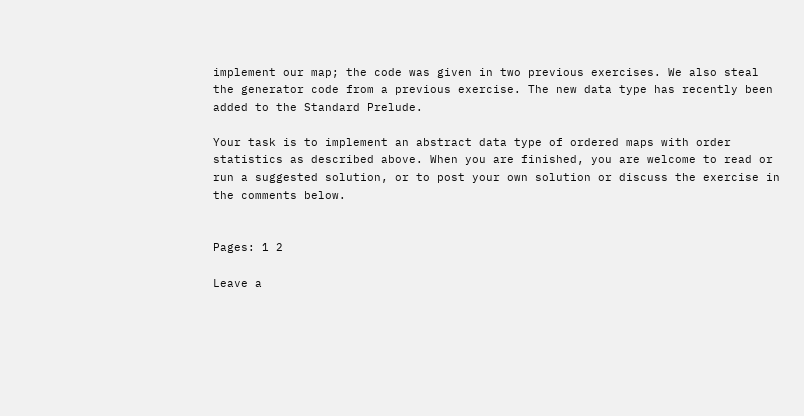implement our map; the code was given in two previous exercises. We also steal the generator code from a previous exercise. The new data type has recently been added to the Standard Prelude.

Your task is to implement an abstract data type of ordered maps with order statistics as described above. When you are finished, you are welcome to read or run a suggested solution, or to post your own solution or discuss the exercise in the comments below.


Pages: 1 2

Leave a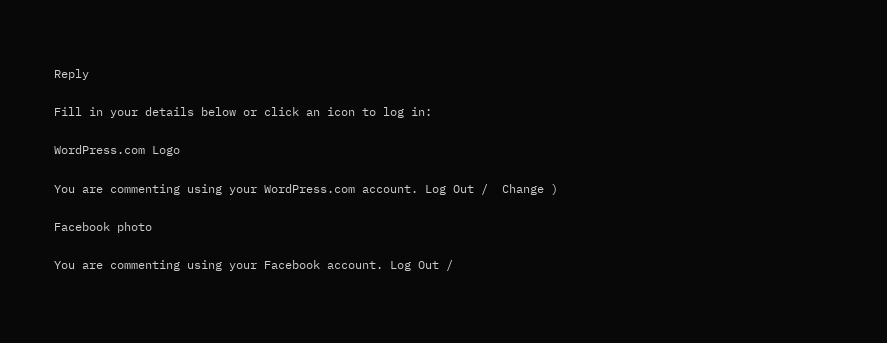Reply

Fill in your details below or click an icon to log in:

WordPress.com Logo

You are commenting using your WordPress.com account. Log Out /  Change )

Facebook photo

You are commenting using your Facebook account. Log Out /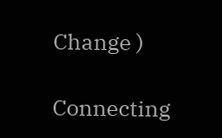Change )

Connecting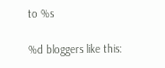to %s

%d bloggers like this: